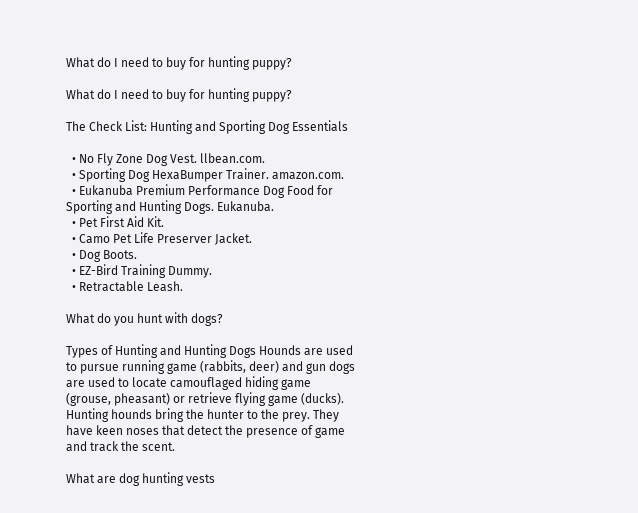What do I need to buy for hunting puppy?

What do I need to buy for hunting puppy?

The Check List: Hunting and Sporting Dog Essentials

  • No Fly Zone Dog Vest. llbean.com.
  • Sporting Dog HexaBumper Trainer. amazon.com.
  • Eukanuba Premium Performance Dog Food for Sporting and Hunting Dogs. Eukanuba.
  • Pet First Aid Kit.
  • Camo Pet Life Preserver Jacket.
  • Dog Boots.
  • EZ-Bird Training Dummy.
  • Retractable Leash.

What do you hunt with dogs?

Types of Hunting and Hunting Dogs Hounds are used to pursue running game (rabbits, deer) and gun dogs are used to locate camouflaged hiding game (grouse, pheasant) or retrieve flying game (ducks). Hunting hounds bring the hunter to the prey. They have keen noses that detect the presence of game and track the scent.

What are dog hunting vests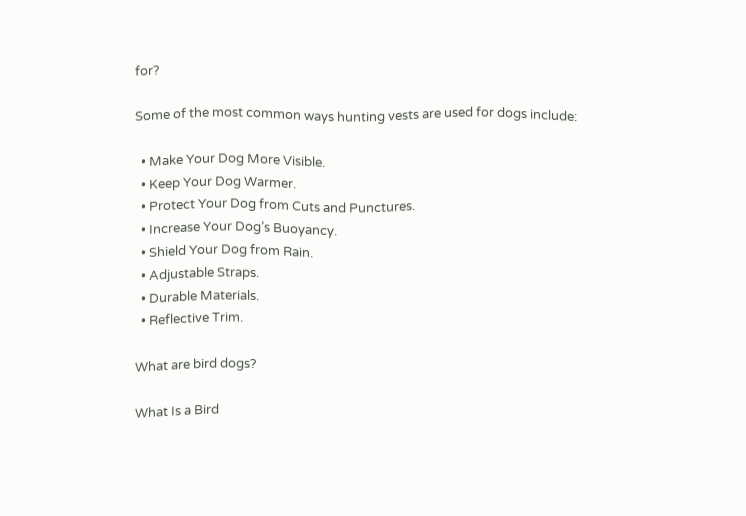for?

Some of the most common ways hunting vests are used for dogs include:

  • Make Your Dog More Visible.
  • Keep Your Dog Warmer.
  • Protect Your Dog from Cuts and Punctures.
  • Increase Your Dog’s Buoyancy.
  • Shield Your Dog from Rain.
  • Adjustable Straps.
  • Durable Materials.
  • Reflective Trim.

What are bird dogs?

What Is a Bird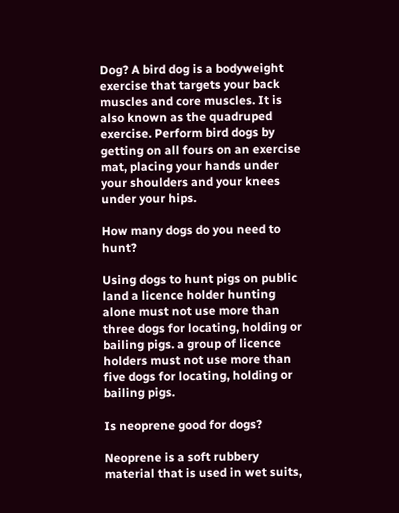Dog? A bird dog is a bodyweight exercise that targets your back muscles and core muscles. It is also known as the quadruped exercise. Perform bird dogs by getting on all fours on an exercise mat, placing your hands under your shoulders and your knees under your hips.

How many dogs do you need to hunt?

Using dogs to hunt pigs on public land a licence holder hunting alone must not use more than three dogs for locating, holding or bailing pigs. a group of licence holders must not use more than five dogs for locating, holding or bailing pigs.

Is neoprene good for dogs?

Neoprene is a soft rubbery material that is used in wet suits,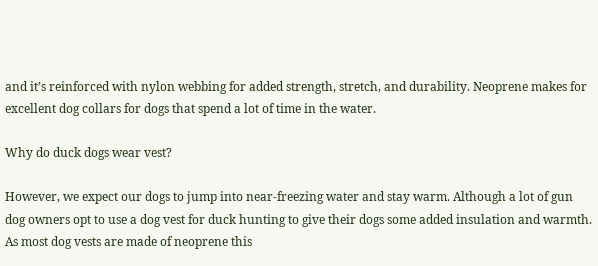and it’s reinforced with nylon webbing for added strength, stretch, and durability. Neoprene makes for excellent dog collars for dogs that spend a lot of time in the water.

Why do duck dogs wear vest?

However, we expect our dogs to jump into near-freezing water and stay warm. Although a lot of gun dog owners opt to use a dog vest for duck hunting to give their dogs some added insulation and warmth. As most dog vests are made of neoprene this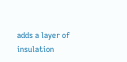adds a layer of insulation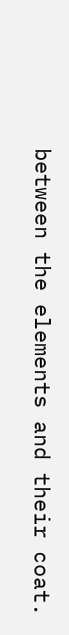between the elements and their coat.